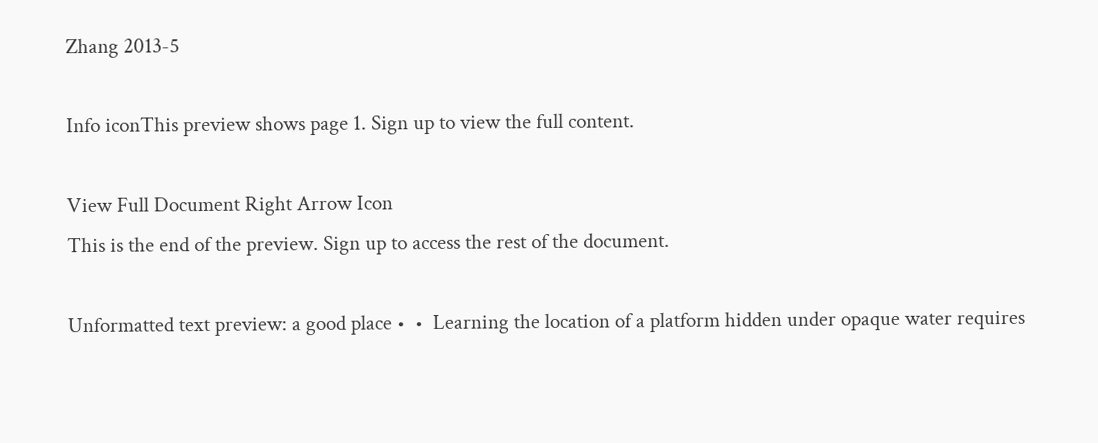Zhang 2013-5

Info iconThis preview shows page 1. Sign up to view the full content.

View Full Document Right Arrow Icon
This is the end of the preview. Sign up to access the rest of the document.

Unformatted text preview: a good place •  •  Learning the location of a platform hidden under opaque water requires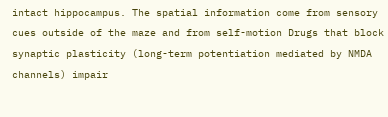intact hippocampus. The spatial information come from sensory cues outside of the maze and from self-motion Drugs that block synaptic plasticity (long-term potentiation mediated by NMDA channels) impair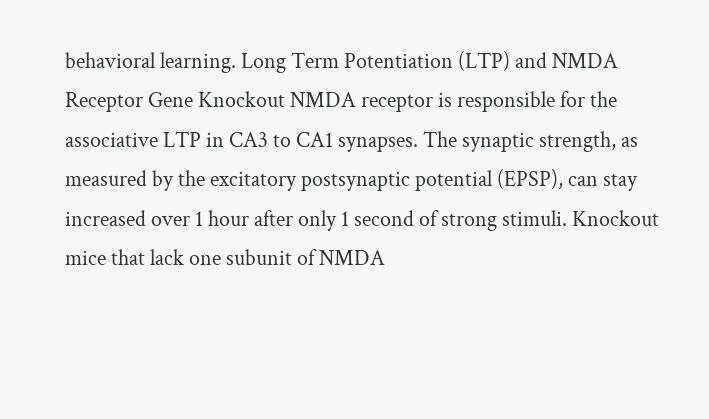behavioral learning. Long Term Potentiation (LTP) and NMDA Receptor Gene Knockout NMDA receptor is responsible for the associative LTP in CA3 to CA1 synapses. The synaptic strength, as measured by the excitatory postsynaptic potential (EPSP), can stay increased over 1 hour after only 1 second of strong stimuli. Knockout mice that lack one subunit of NMDA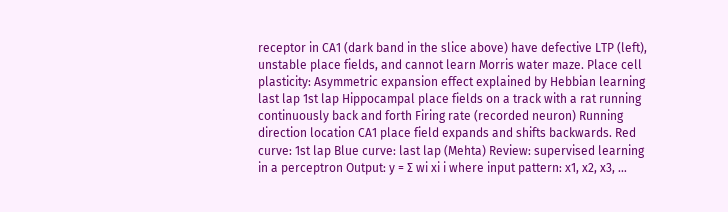receptor in CA1 (dark band in the slice above) have defective LTP (left), unstable place fields, and cannot learn Morris water maze. Place cell plasticity: Asymmetric expansion effect explained by Hebbian learning last lap 1st lap Hippocampal place fields on a track with a rat running continuously back and forth Firing rate (recorded neuron) Running direction location CA1 place field expands and shifts backwards. Red curve: 1st lap Blue curve: last lap (Mehta) Review: supervised learning in a perceptron Output: y = ∑ wi xi i where input pattern: x1, x2, x3, …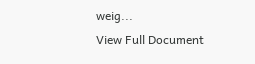weig...
View Full Document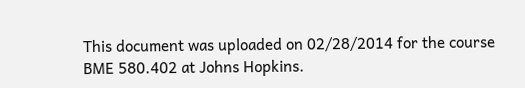This document was uploaded on 02/28/2014 for the course BME 580.402 at Johns Hopkins.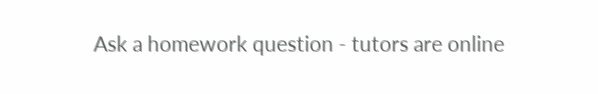Ask a homework question - tutors are online